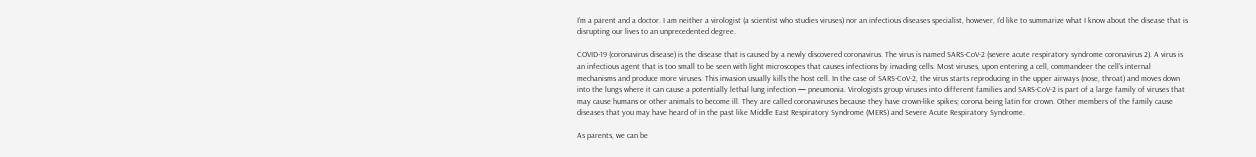I’m a parent and a doctor. I am neither a virologist (a scientist who studies viruses) nor an infectious diseases specialist, however, I’d like to summarize what I know about the disease that is disrupting our lives to an unprecedented degree.

COVID-19 (coronavirus disease) is the disease that is caused by a newly discovered coronavirus. The virus is named SARS-CoV-2 (severe acute respiratory syndrome coronavirus 2). A virus is an infectious agent that is too small to be seen with light microscopes that causes infections by invading cells. Most viruses, upon entering a cell, commandeer the cell’s internal mechanisms and produce more viruses. This invasion usually kills the host cell. In the case of SARS-CoV-2, the virus starts reproducing in the upper airways (nose, throat) and moves down into the lungs where it can cause a potentially lethal lung infection — pneumonia. Virologists group viruses into different families and SARS-CoV-2 is part of a large family of viruses that may cause humans or other animals to become ill. They are called coronaviruses because they have crown-like spikes; corona being latin for crown. Other members of the family cause diseases that you may have heard of in the past like Middle East Respiratory Syndrome (MERS) and Severe Acute Respiratory Syndrome.

As parents, we can be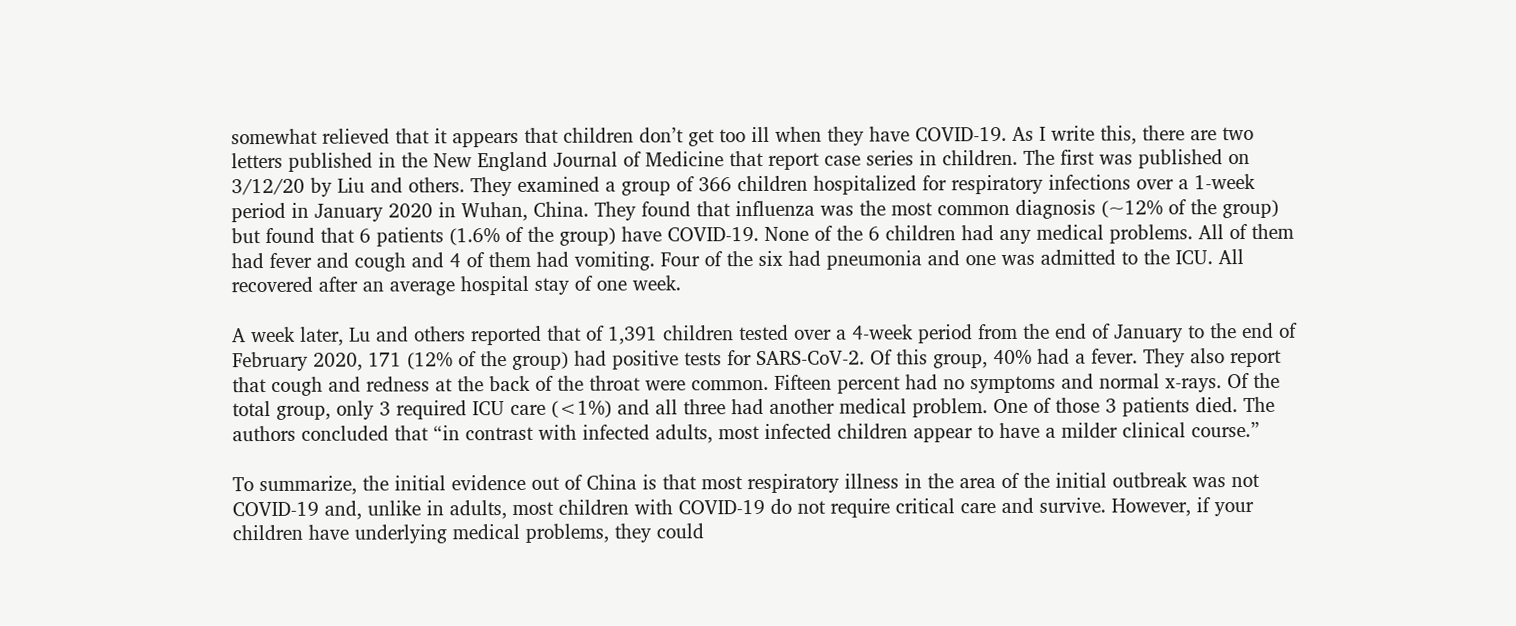somewhat relieved that it appears that children don’t get too ill when they have COVID-19. As I write this, there are two letters published in the New England Journal of Medicine that report case series in children. The first was published on 3/12/20 by Liu and others. They examined a group of 366 children hospitalized for respiratory infections over a 1-week period in January 2020 in Wuhan, China. They found that influenza was the most common diagnosis (~12% of the group) but found that 6 patients (1.6% of the group) have COVID-19. None of the 6 children had any medical problems. All of them had fever and cough and 4 of them had vomiting. Four of the six had pneumonia and one was admitted to the ICU. All recovered after an average hospital stay of one week.

A week later, Lu and others reported that of 1,391 children tested over a 4-week period from the end of January to the end of February 2020, 171 (12% of the group) had positive tests for SARS-CoV-2. Of this group, 40% had a fever. They also report that cough and redness at the back of the throat were common. Fifteen percent had no symptoms and normal x-rays. Of the total group, only 3 required ICU care (<1%) and all three had another medical problem. One of those 3 patients died. The authors concluded that “in contrast with infected adults, most infected children appear to have a milder clinical course.”

To summarize, the initial evidence out of China is that most respiratory illness in the area of the initial outbreak was not COVID-19 and, unlike in adults, most children with COVID-19 do not require critical care and survive. However, if your children have underlying medical problems, they could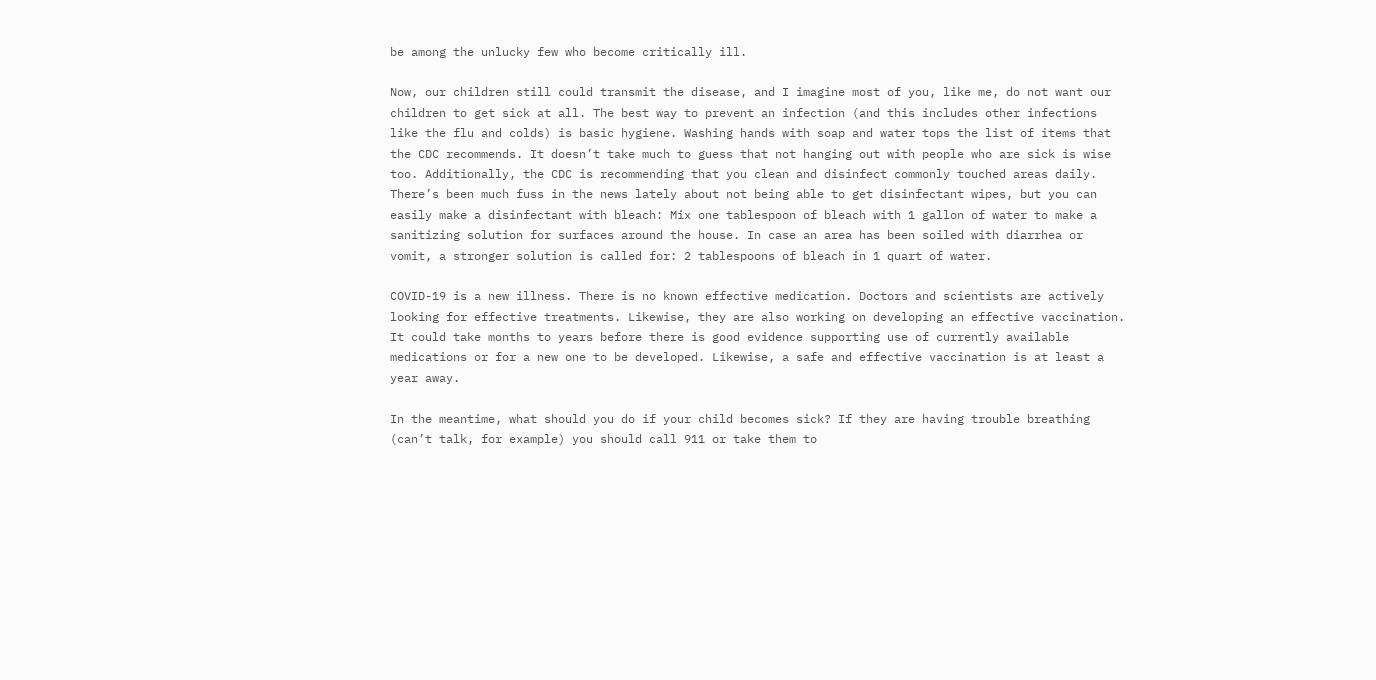be among the unlucky few who become critically ill.

Now, our children still could transmit the disease, and I imagine most of you, like me, do not want our children to get sick at all. The best way to prevent an infection (and this includes other infections like the flu and colds) is basic hygiene. Washing hands with soap and water tops the list of items that the CDC recommends. It doesn’t take much to guess that not hanging out with people who are sick is wise too. Additionally, the CDC is recommending that you clean and disinfect commonly touched areas daily. There’s been much fuss in the news lately about not being able to get disinfectant wipes, but you can easily make a disinfectant with bleach: Mix one tablespoon of bleach with 1 gallon of water to make a sanitizing solution for surfaces around the house. In case an area has been soiled with diarrhea or vomit, a stronger solution is called for: 2 tablespoons of bleach in 1 quart of water.

COVID-19 is a new illness. There is no known effective medication. Doctors and scientists are actively looking for effective treatments. Likewise, they are also working on developing an effective vaccination. It could take months to years before there is good evidence supporting use of currently available medications or for a new one to be developed. Likewise, a safe and effective vaccination is at least a year away.

In the meantime, what should you do if your child becomes sick? If they are having trouble breathing (can’t talk, for example) you should call 911 or take them to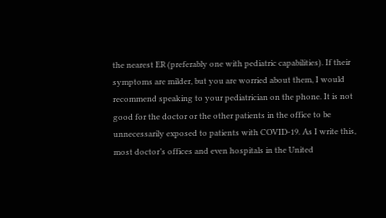the nearest ER (preferably one with pediatric capabilities). If their symptoms are milder, but you are worried about them, I would recommend speaking to your pediatrician on the phone. It is not good for the doctor or the other patients in the office to be unnecessarily exposed to patients with COVID-19. As I write this, most doctor’s offices and even hospitals in the United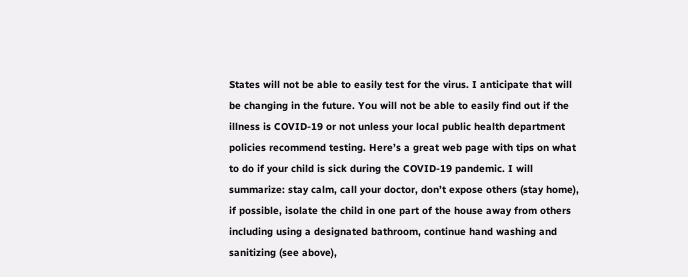States will not be able to easily test for the virus. I anticipate that will be changing in the future. You will not be able to easily find out if the illness is COVID-19 or not unless your local public health department policies recommend testing. Here’s a great web page with tips on what to do if your child is sick during the COVID-19 pandemic. I will summarize: stay calm, call your doctor, don’t expose others (stay home), if possible, isolate the child in one part of the house away from others including using a designated bathroom, continue hand washing and sanitizing (see above),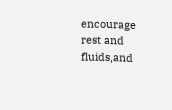encourage rest and fluids,and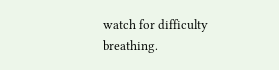watch for difficulty breathing.